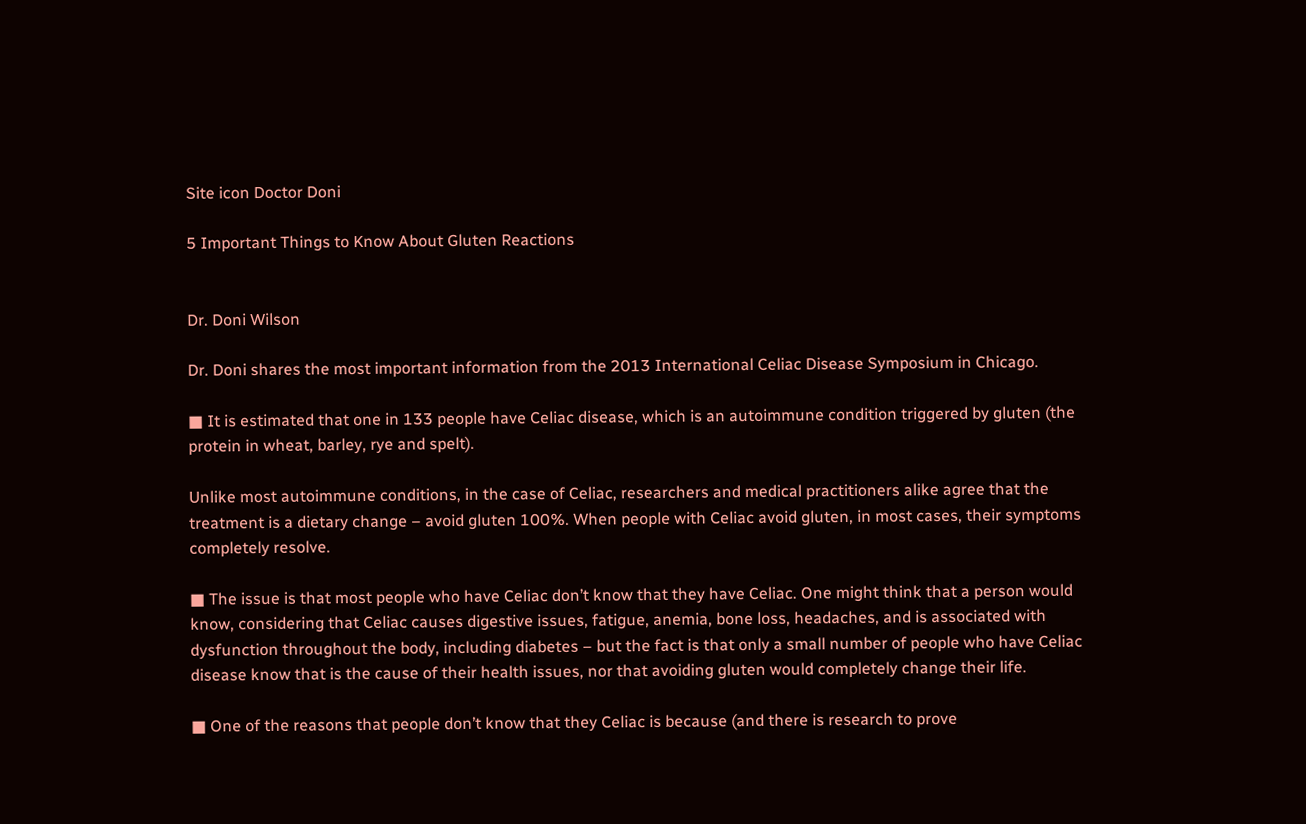Site icon Doctor Doni

5 Important Things to Know About Gluten Reactions


Dr. Doni Wilson

Dr. Doni shares the most important information from the 2013 International Celiac Disease Symposium in Chicago.

■ It is estimated that one in 133 people have Celiac disease, which is an autoimmune condition triggered by gluten (the protein in wheat, barley, rye and spelt).

Unlike most autoimmune conditions, in the case of Celiac, researchers and medical practitioners alike agree that the treatment is a dietary change – avoid gluten 100%. When people with Celiac avoid gluten, in most cases, their symptoms completely resolve.

■ The issue is that most people who have Celiac don’t know that they have Celiac. One might think that a person would know, considering that Celiac causes digestive issues, fatigue, anemia, bone loss, headaches, and is associated with dysfunction throughout the body, including diabetes – but the fact is that only a small number of people who have Celiac disease know that is the cause of their health issues, nor that avoiding gluten would completely change their life.

■ One of the reasons that people don’t know that they Celiac is because (and there is research to prove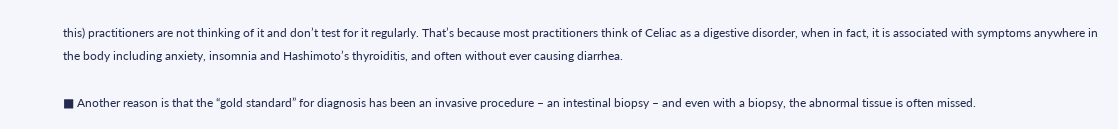this) practitioners are not thinking of it and don’t test for it regularly. That’s because most practitioners think of Celiac as a digestive disorder, when in fact, it is associated with symptoms anywhere in the body including anxiety, insomnia and Hashimoto’s thyroiditis, and often without ever causing diarrhea.

■ Another reason is that the “gold standard” for diagnosis has been an invasive procedure – an intestinal biopsy – and even with a biopsy, the abnormal tissue is often missed.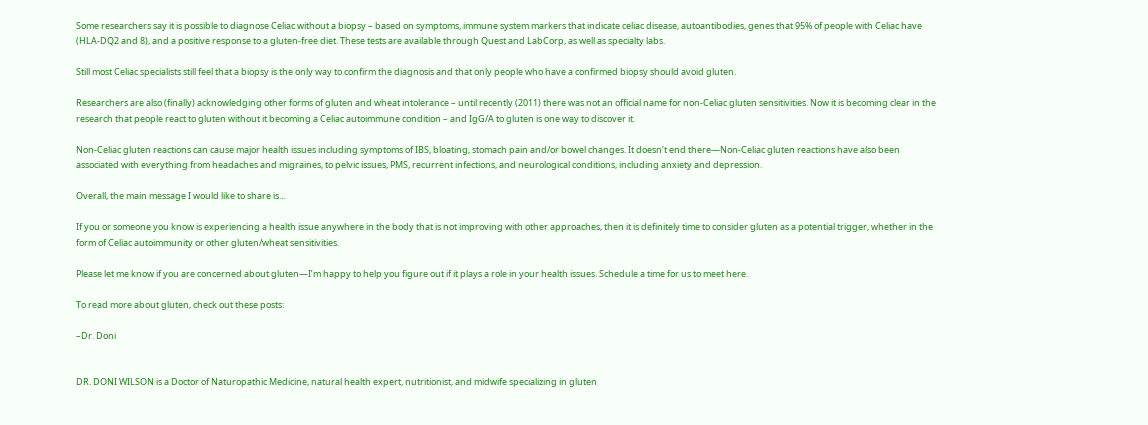Some researchers say it is possible to diagnose Celiac without a biopsy – based on symptoms, immune system markers that indicate celiac disease, autoantibodies, genes that 95% of people with Celiac have (HLA-DQ2 and 8), and a positive response to a gluten-free diet. These tests are available through Quest and LabCorp, as well as specialty labs.

Still most Celiac specialists still feel that a biopsy is the only way to confirm the diagnosis and that only people who have a confirmed biopsy should avoid gluten.

Researchers are also (finally) acknowledging other forms of gluten and wheat intolerance – until recently (2011) there was not an official name for non-Celiac gluten sensitivities. Now it is becoming clear in the research that people react to gluten without it becoming a Celiac autoimmune condition – and IgG/A to gluten is one way to discover it.

Non-Celiac gluten reactions can cause major health issues including symptoms of IBS, bloating, stomach pain and/or bowel changes. It doesn’t end there—Non-Celiac gluten reactions have also been associated with everything from headaches and migraines, to pelvic issues, PMS, recurrent infections, and neurological conditions, including anxiety and depression.

Overall, the main message I would like to share is…

If you or someone you know is experiencing a health issue anywhere in the body that is not improving with other approaches, then it is definitely time to consider gluten as a potential trigger, whether in the form of Celiac autoimmunity or other gluten/wheat sensitivities.

Please let me know if you are concerned about gluten—I’m happy to help you figure out if it plays a role in your health issues. Schedule a time for us to meet here.

To read more about gluten, check out these posts:

–Dr. Doni


DR. DONI WILSON is a Doctor of Naturopathic Medicine, natural health expert, nutritionist, and midwife specializing in gluten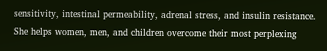sensitivity, intestinal permeability, adrenal stress, and insulin resistance. She helps women, men, and children overcome their most perplexing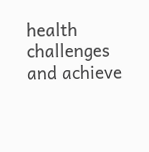health challenges and achieve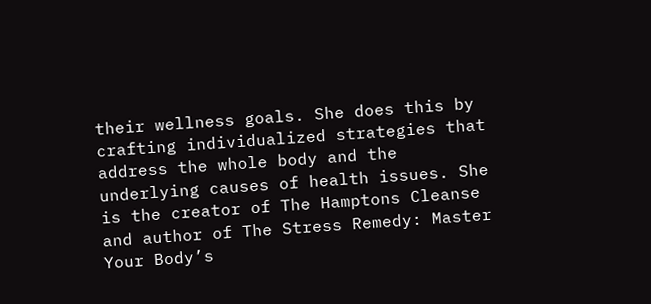their wellness goals. She does this by crafting individualized strategies that address the whole body and the underlying causes of health issues. She is the creator of The Hamptons Cleanse and author of The Stress Remedy: Master Your Body’s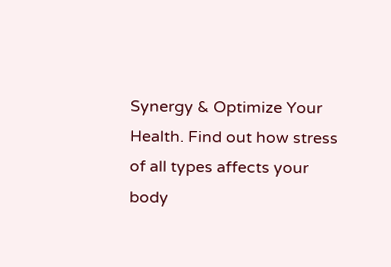Synergy & Optimize Your Health. Find out how stress of all types affects your body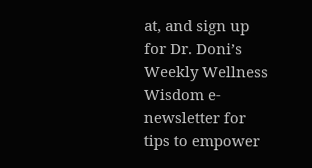at, and sign up for Dr. Doni’s Weekly Wellness Wisdom e-newsletter for tips to empower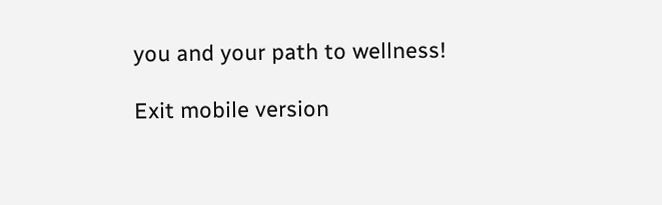you and your path to wellness!

Exit mobile version